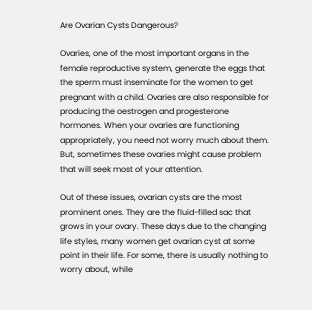Are Ovarian Cysts Dangerous?

Ovaries, one of the most important organs in the female reproductive system, generate the eggs that the sperm must inseminate for the women to get pregnant with a child. Ovaries are also responsible for producing the oestrogen and progesterone hormones. When your ovaries are functioning appropriately, you need not worry much about them. But, sometimes these ovaries might cause problem that will seek most of your attention.

Out of these issues, ovarian cysts are the most prominent ones. They are the fluid-filled sac that grows in your ovary. These days due to the changing life styles, many women get ovarian cyst at some point in their life. For some, there is usually nothing to worry about, while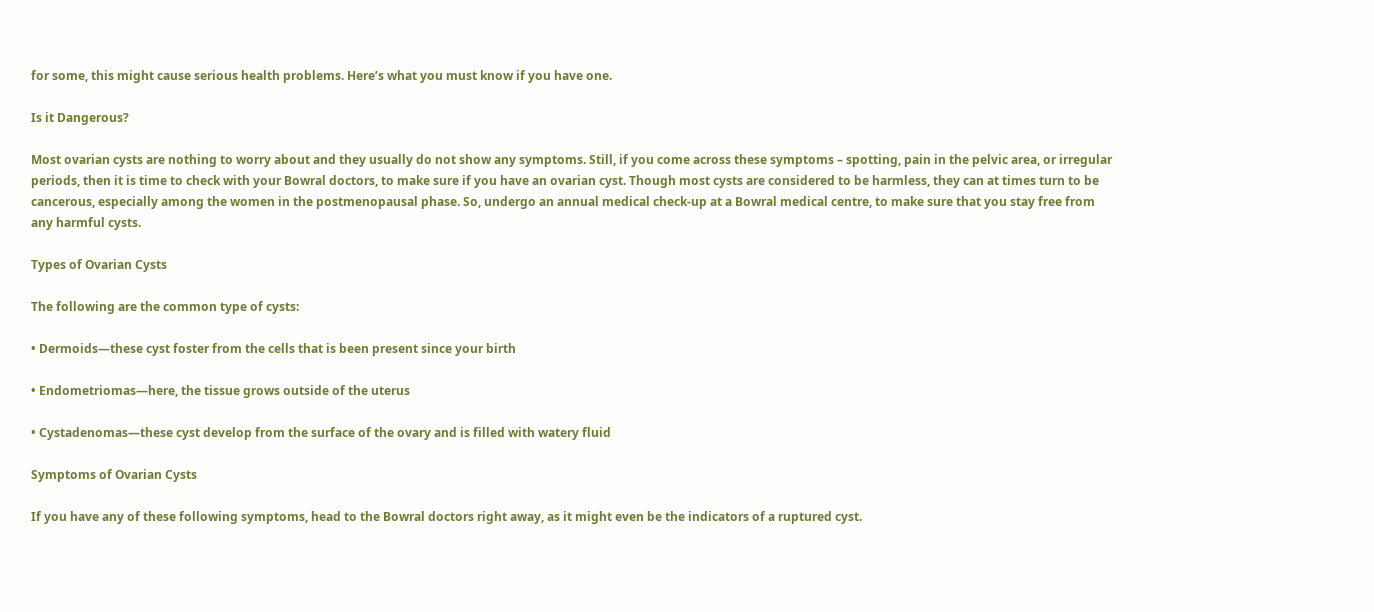for some, this might cause serious health problems. Here’s what you must know if you have one.

Is it Dangerous?

Most ovarian cysts are nothing to worry about and they usually do not show any symptoms. Still, if you come across these symptoms – spotting, pain in the pelvic area, or irregular periods, then it is time to check with your Bowral doctors, to make sure if you have an ovarian cyst. Though most cysts are considered to be harmless, they can at times turn to be cancerous, especially among the women in the postmenopausal phase. So, undergo an annual medical check-up at a Bowral medical centre, to make sure that you stay free from any harmful cysts.

Types of Ovarian Cysts

The following are the common type of cysts:

• Dermoids—these cyst foster from the cells that is been present since your birth

• Endometriomas—here, the tissue grows outside of the uterus

• Cystadenomas—these cyst develop from the surface of the ovary and is filled with watery fluid

Symptoms of Ovarian Cysts

If you have any of these following symptoms, head to the Bowral doctors right away, as it might even be the indicators of a ruptured cyst.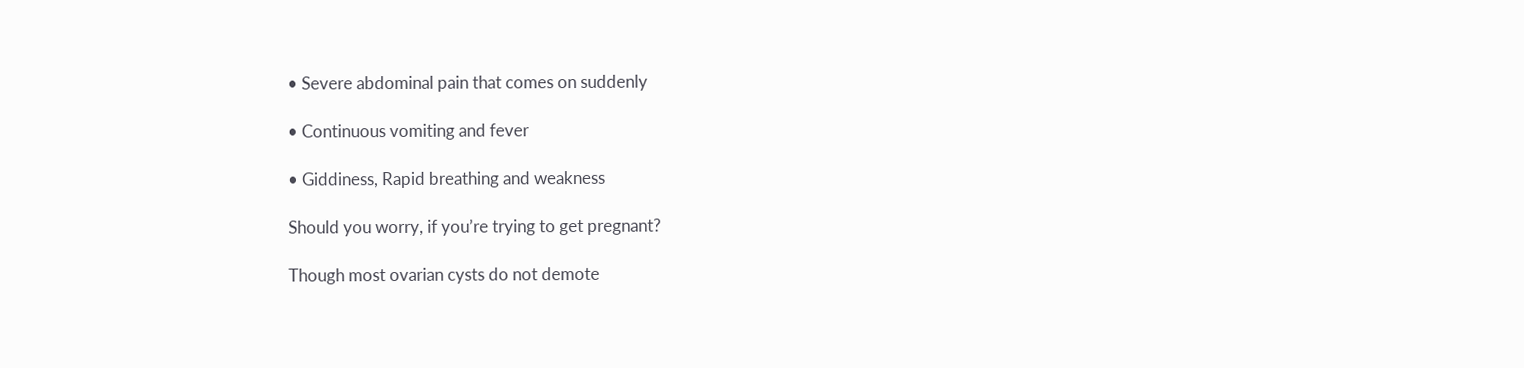• Severe abdominal pain that comes on suddenly

• Continuous vomiting and fever

• Giddiness, Rapid breathing and weakness

Should you worry, if you’re trying to get pregnant?

Though most ovarian cysts do not demote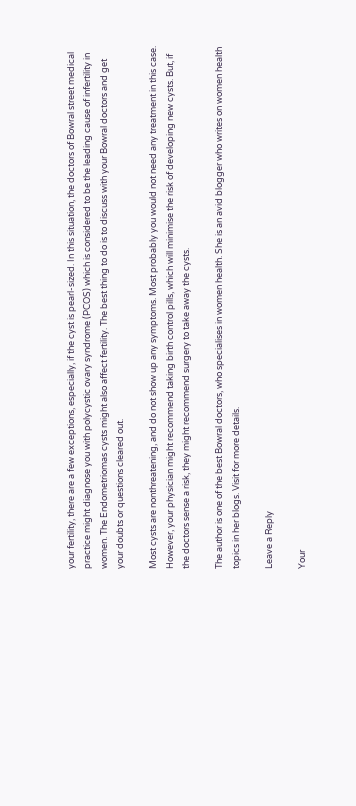your fertility, there are a few exceptions, especially, if the cyst is pearl-sized. In this situation, the doctors of Bowral street medical practice might diagnose you with polycystic ovary syndrome (PCOS) which is considered to be the leading cause of infertility in women. The Endometriomas cysts might also affect fertility. The best thing to do is to discuss with your Bowral doctors and get your doubts or questions cleared out.

Most cysts are nonthreatening, and do not show up any symptoms. Most probably you would not need any treatment in this case. However, your physician might recommend taking birth control pills, which will minimise the risk of developing new cysts. But, if the doctors sense a risk, they might recommend surgery to take away the cysts.

The author is one of the best Bowral doctors, who specialises in women health. She is an avid blogger who writes on women health topics in her blogs. Visit for more details.

Leave a Reply

Your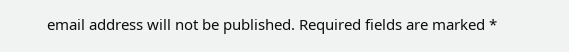email address will not be published. Required fields are marked *